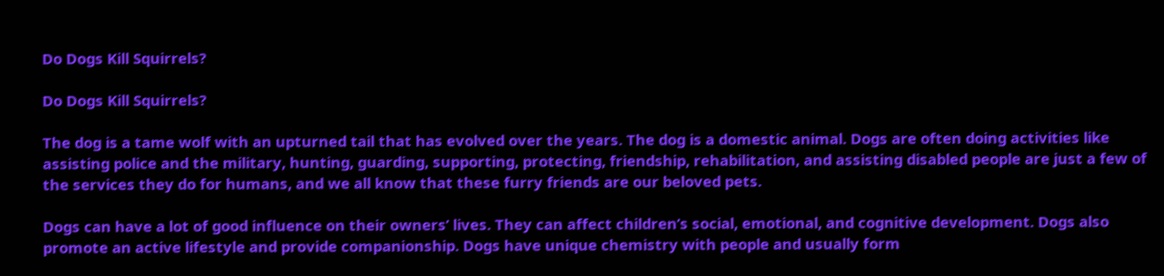Do Dogs Kill Squirrels?

Do Dogs Kill Squirrels?

The dog is a tame wolf with an upturned tail that has evolved over the years. The dog is a domestic animal. Dogs are often doing activities like assisting police and the military, hunting, guarding, supporting, protecting, friendship, rehabilitation, and assisting disabled people are just a few of the services they do for humans, and we all know that these furry friends are our beloved pets.

Dogs can have a lot of good influence on their owners’ lives. They can affect children’s social, emotional, and cognitive development. Dogs also promote an active lifestyle and provide companionship. Dogs have unique chemistry with people and usually form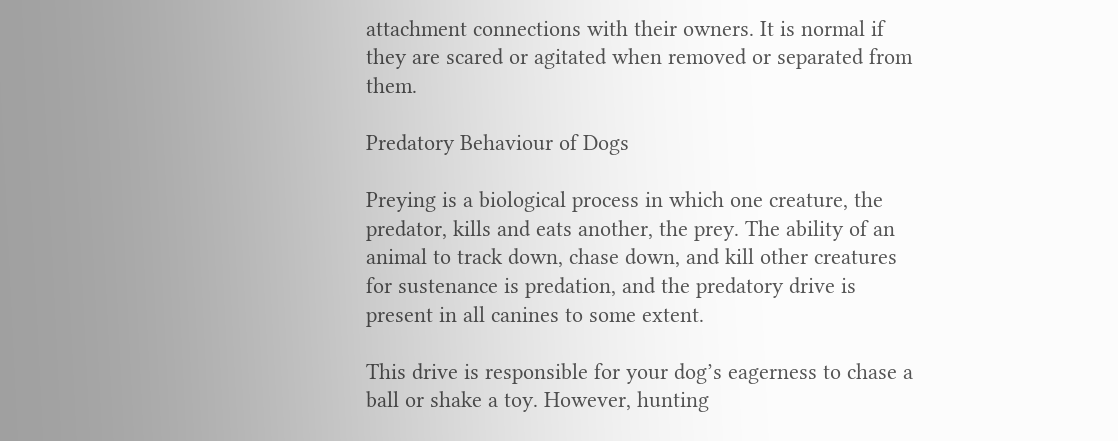attachment connections with their owners. It is normal if they are scared or agitated when removed or separated from them.

Predatory Behaviour of Dogs

Preying is a biological process in which one creature, the predator, kills and eats another, the prey. The ability of an animal to track down, chase down, and kill other creatures for sustenance is predation, and the predatory drive is present in all canines to some extent.

This drive is responsible for your dog’s eagerness to chase a ball or shake a toy. However, hunting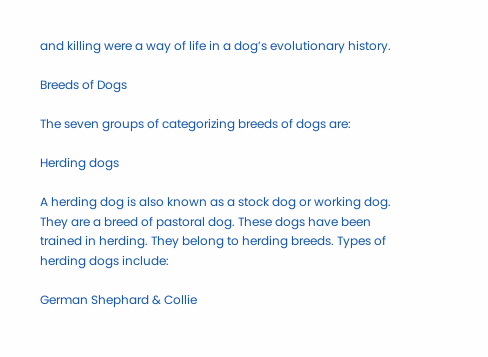and killing were a way of life in a dog’s evolutionary history.

Breeds of Dogs

The seven groups of categorizing breeds of dogs are:

Herding dogs

A herding dog is also known as a stock dog or working dog. They are a breed of pastoral dog. These dogs have been trained in herding. They belong to herding breeds. Types of herding dogs include:

German Shephard & Collie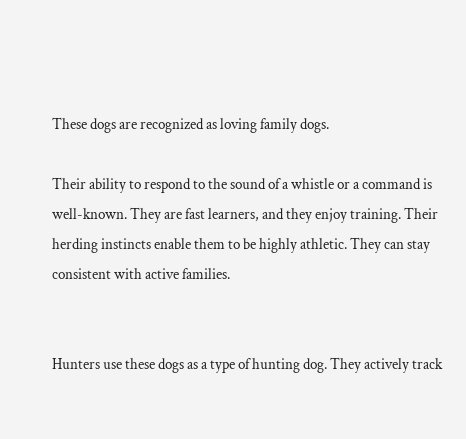These dogs are recognized as loving family dogs.

Their ability to respond to the sound of a whistle or a command is well-known. They are fast learners, and they enjoy training. Their herding instincts enable them to be highly athletic. They can stay consistent with active families.


Hunters use these dogs as a type of hunting dog. They actively track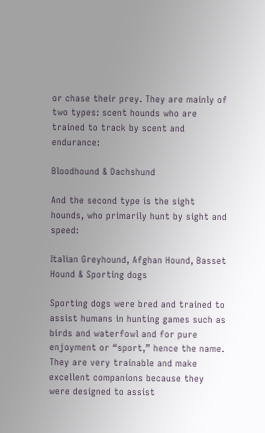or chase their prey. They are mainly of two types: scent hounds who are trained to track by scent and endurance:

Bloodhound & Dachshund

And the second type is the sight hounds, who primarily hunt by sight and speed:

Italian Greyhound, Afghan Hound, Basset Hound & Sporting dogs

Sporting dogs were bred and trained to assist humans in hunting games such as birds and waterfowl and for pure enjoyment or “sport,” hence the name. They are very trainable and make excellent companions because they were designed to assist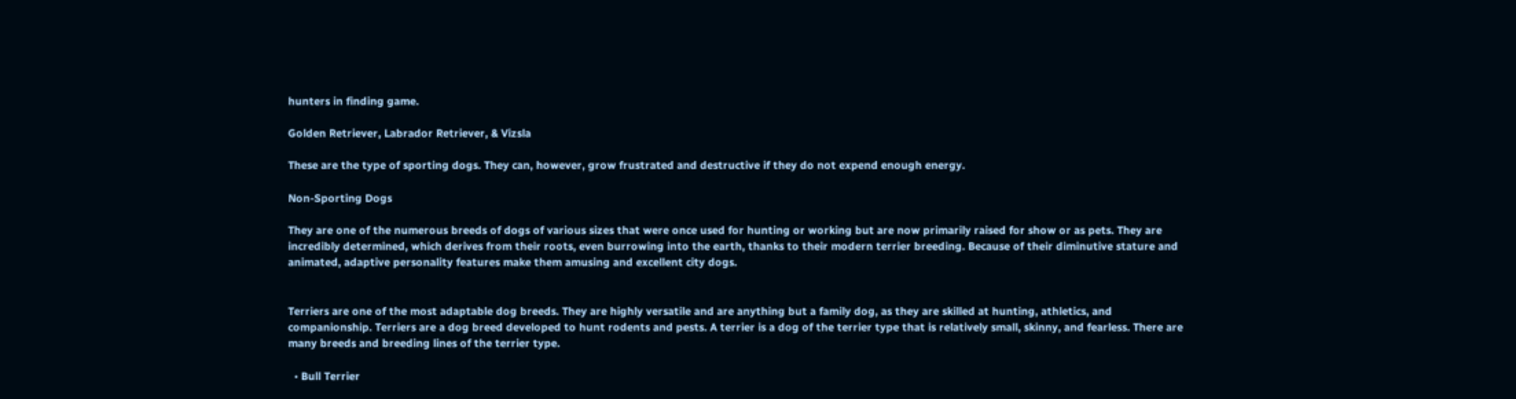hunters in finding game.

Golden Retriever, Labrador Retriever, & Vizsla

These are the type of sporting dogs. They can, however, grow frustrated and destructive if they do not expend enough energy.

Non-Sporting Dogs

They are one of the numerous breeds of dogs of various sizes that were once used for hunting or working but are now primarily raised for show or as pets. They are incredibly determined, which derives from their roots, even burrowing into the earth, thanks to their modern terrier breeding. Because of their diminutive stature and animated, adaptive personality features make them amusing and excellent city dogs.


Terriers are one of the most adaptable dog breeds. They are highly versatile and are anything but a family dog, as they are skilled at hunting, athletics, and companionship. Terriers are a dog breed developed to hunt rodents and pests. A terrier is a dog of the terrier type that is relatively small, skinny, and fearless. There are many breeds and breeding lines of the terrier type.

  • Bull Terrier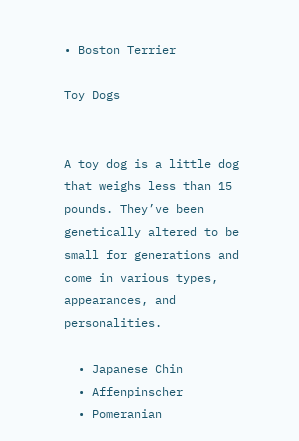• Boston Terrier

Toy Dogs


A toy dog is a little dog that weighs less than 15 pounds. They’ve been genetically altered to be small for generations and come in various types, appearances, and personalities.

  • Japanese Chin
  • Affenpinscher
  • Pomeranian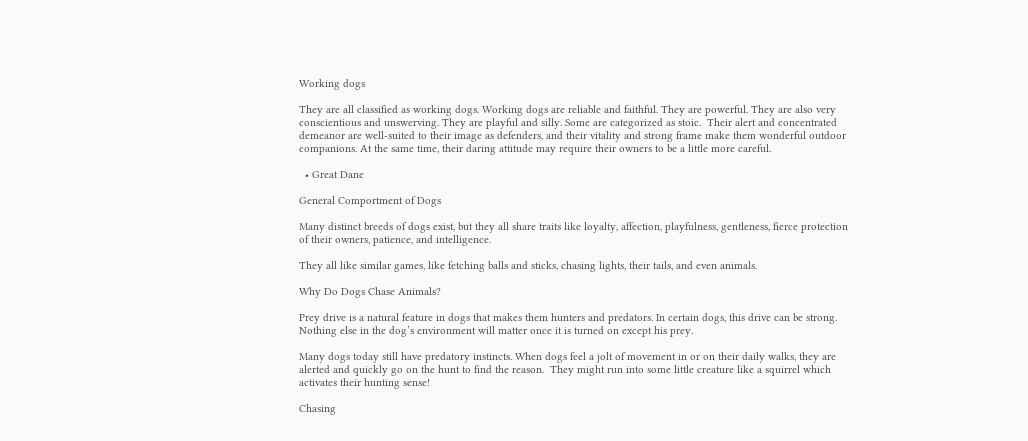Working dogs

They are all classified as working dogs. Working dogs are reliable and faithful. They are powerful. They are also very conscientious and unswerving. They are playful and silly. Some are categorized as stoic.  Their alert and concentrated demeanor are well-suited to their image as defenders, and their vitality and strong frame make them wonderful outdoor companions. At the same time, their daring attitude may require their owners to be a little more careful.

  • Great Dane

General Comportment of Dogs

Many distinct breeds of dogs exist, but they all share traits like loyalty, affection, playfulness, gentleness, fierce protection of their owners, patience, and intelligence.

They all like similar games, like fetching balls and sticks, chasing lights, their tails, and even animals.

Why Do Dogs Chase Animals?

Prey drive is a natural feature in dogs that makes them hunters and predators. In certain dogs, this drive can be strong. Nothing else in the dog’s environment will matter once it is turned on except his prey.

Many dogs today still have predatory instincts. When dogs feel a jolt of movement in or on their daily walks, they are alerted and quickly go on the hunt to find the reason.  They might run into some little creature like a squirrel which activates their hunting sense!

Chasing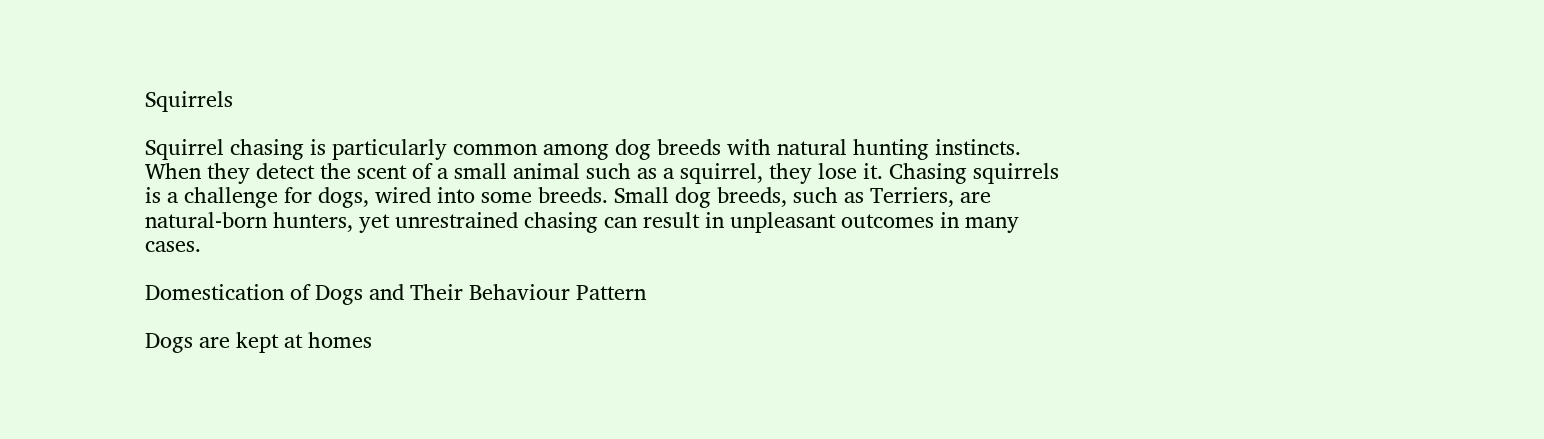Squirrels

Squirrel chasing is particularly common among dog breeds with natural hunting instincts. When they detect the scent of a small animal such as a squirrel, they lose it. Chasing squirrels is a challenge for dogs, wired into some breeds. Small dog breeds, such as Terriers, are natural-born hunters, yet unrestrained chasing can result in unpleasant outcomes in many cases.

Domestication of Dogs and Their Behaviour Pattern

Dogs are kept at homes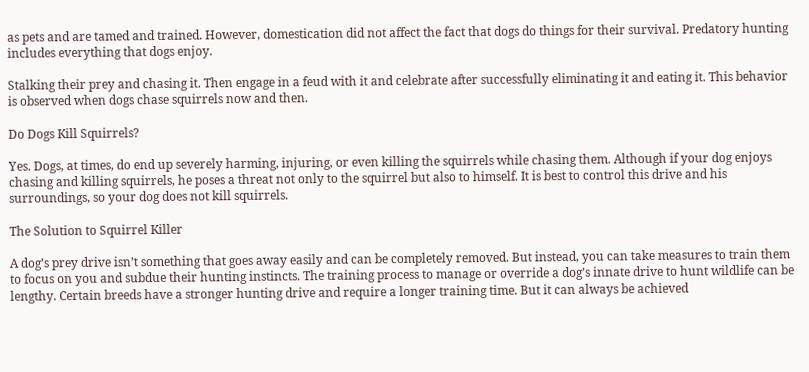as pets and are tamed and trained. However, domestication did not affect the fact that dogs do things for their survival. Predatory hunting includes everything that dogs enjoy.

Stalking their prey and chasing it. Then engage in a feud with it and celebrate after successfully eliminating it and eating it. This behavior is observed when dogs chase squirrels now and then.

Do Dogs Kill Squirrels?

Yes. Dogs, at times, do end up severely harming, injuring, or even killing the squirrels while chasing them. Although if your dog enjoys chasing and killing squirrels, he poses a threat not only to the squirrel but also to himself. It is best to control this drive and his surroundings, so your dog does not kill squirrels.

The Solution to Squirrel Killer

A dog’s prey drive isn’t something that goes away easily and can be completely removed. But instead, you can take measures to train them to focus on you and subdue their hunting instincts. The training process to manage or override a dog’s innate drive to hunt wildlife can be lengthy. Certain breeds have a stronger hunting drive and require a longer training time. But it can always be achieved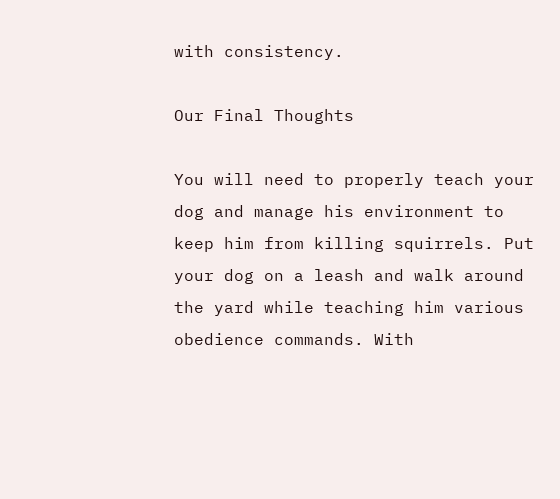with consistency.

Our Final Thoughts

You will need to properly teach your dog and manage his environment to keep him from killing squirrels. Put your dog on a leash and walk around the yard while teaching him various obedience commands. With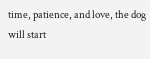time, patience, and love, the dog will start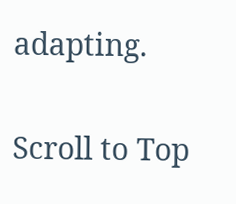adapting.

Scroll to Top